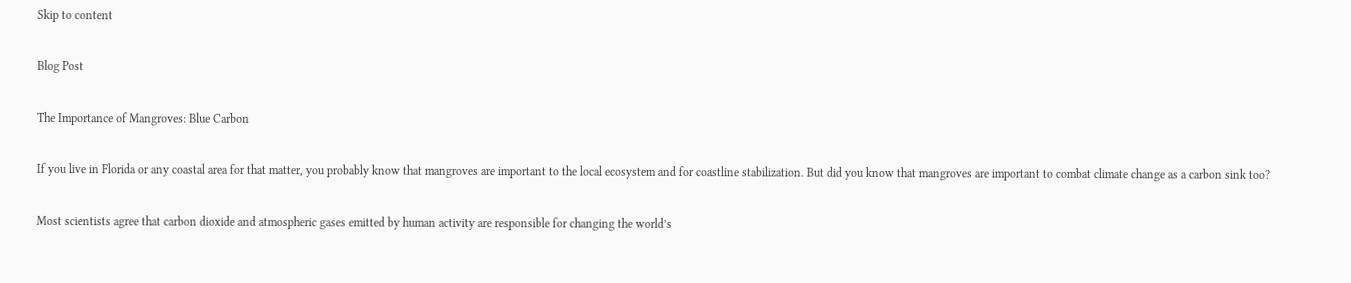Skip to content

Blog Post

The Importance of Mangroves: Blue Carbon

If you live in Florida or any coastal area for that matter, you probably know that mangroves are important to the local ecosystem and for coastline stabilization. But did you know that mangroves are important to combat climate change as a carbon sink too?

Most scientists agree that carbon dioxide and atmospheric gases emitted by human activity are responsible for changing the world’s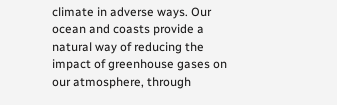climate in adverse ways. Our ocean and coasts provide a natural way of reducing the impact of greenhouse gases on our atmosphere, through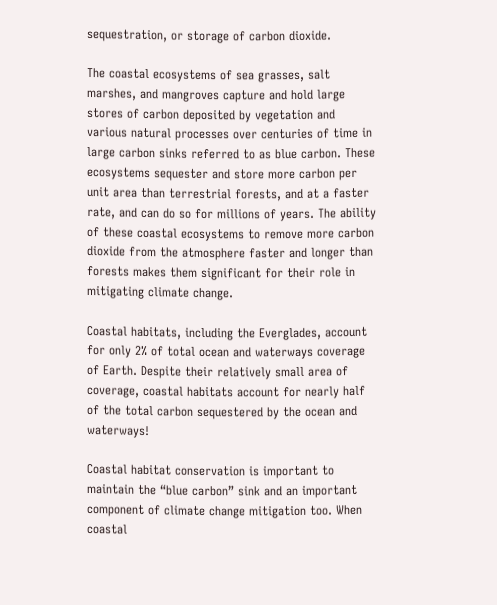sequestration, or storage of carbon dioxide.

The coastal ecosystems of sea grasses, salt marshes, and mangroves capture and hold large stores of carbon deposited by vegetation and various natural processes over centuries of time in large carbon sinks referred to as blue carbon. These ecosystems sequester and store more carbon per unit area than terrestrial forests, and at a faster rate, and can do so for millions of years. The ability of these coastal ecosystems to remove more carbon dioxide from the atmosphere faster and longer than forests makes them significant for their role in mitigating climate change.

Coastal habitats, including the Everglades, account for only 2% of total ocean and waterways coverage of Earth. Despite their relatively small area of coverage, coastal habitats account for nearly half of the total carbon sequestered by the ocean and waterways!

Coastal habitat conservation is important to maintain the “blue carbon” sink and an important component of climate change mitigation too. When coastal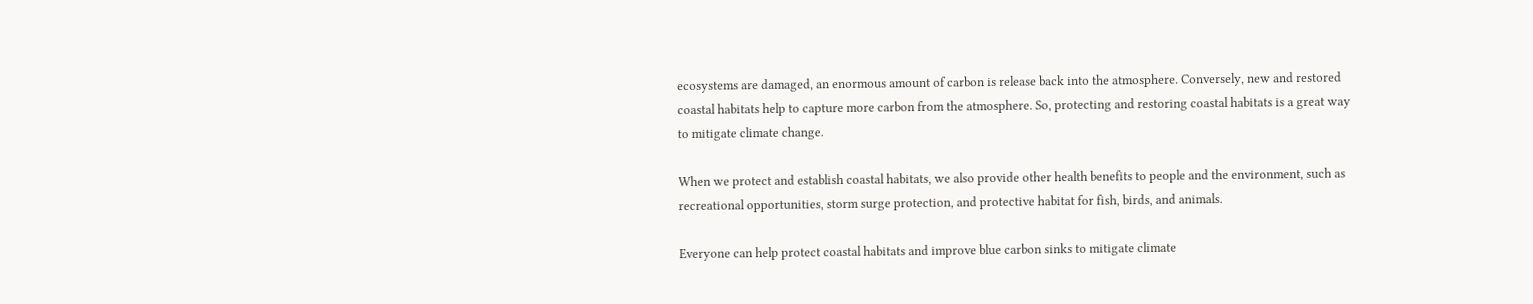ecosystems are damaged, an enormous amount of carbon is release back into the atmosphere. Conversely, new and restored coastal habitats help to capture more carbon from the atmosphere. So, protecting and restoring coastal habitats is a great way to mitigate climate change.

When we protect and establish coastal habitats, we also provide other health benefits to people and the environment, such as recreational opportunities, storm surge protection, and protective habitat for fish, birds, and animals.

Everyone can help protect coastal habitats and improve blue carbon sinks to mitigate climate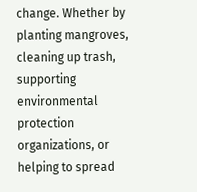change. Whether by planting mangroves, cleaning up trash, supporting environmental protection organizations, or helping to spread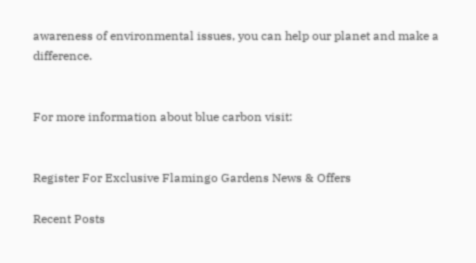awareness of environmental issues, you can help our planet and make a difference.


For more information about blue carbon visit:


Register For Exclusive Flamingo Gardens News & Offers

Recent Posts